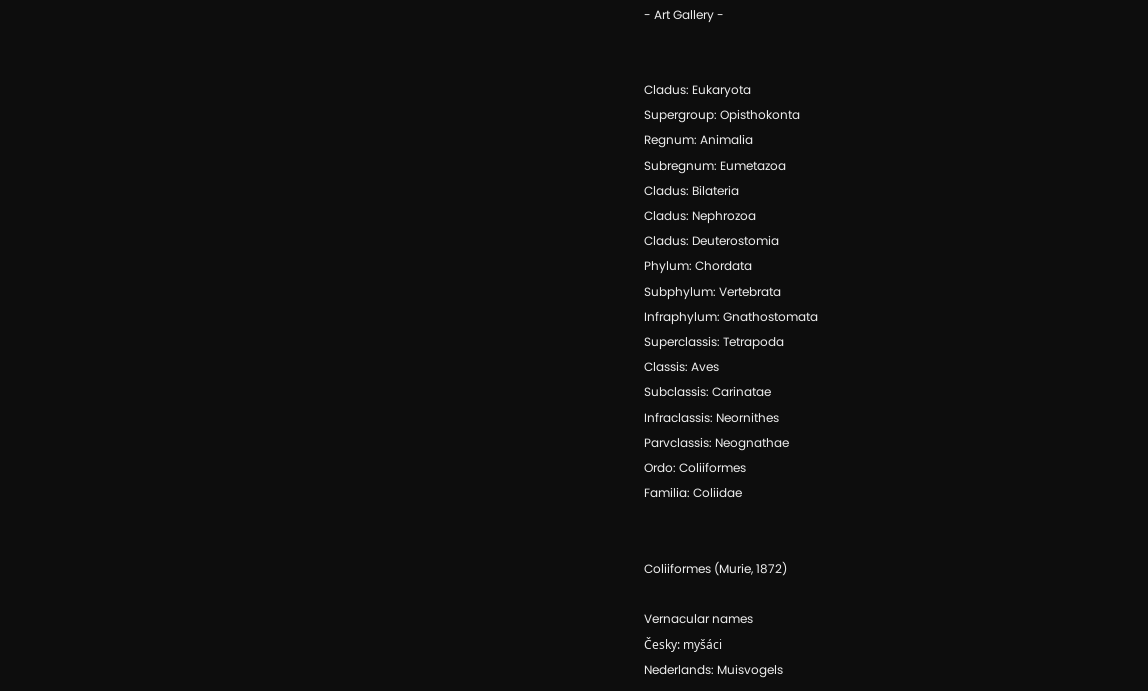- Art Gallery -


Cladus: Eukaryota
Supergroup: Opisthokonta
Regnum: Animalia
Subregnum: Eumetazoa
Cladus: Bilateria
Cladus: Nephrozoa
Cladus: Deuterostomia
Phylum: Chordata
Subphylum: Vertebrata
Infraphylum: Gnathostomata
Superclassis: Tetrapoda
Classis: Aves
Subclassis: Carinatae
Infraclassis: Neornithes
Parvclassis: Neognathae
Ordo: Coliiformes
Familia: Coliidae


Coliiformes (Murie, 1872)

Vernacular names
Česky: myšáci
Nederlands: Muisvogels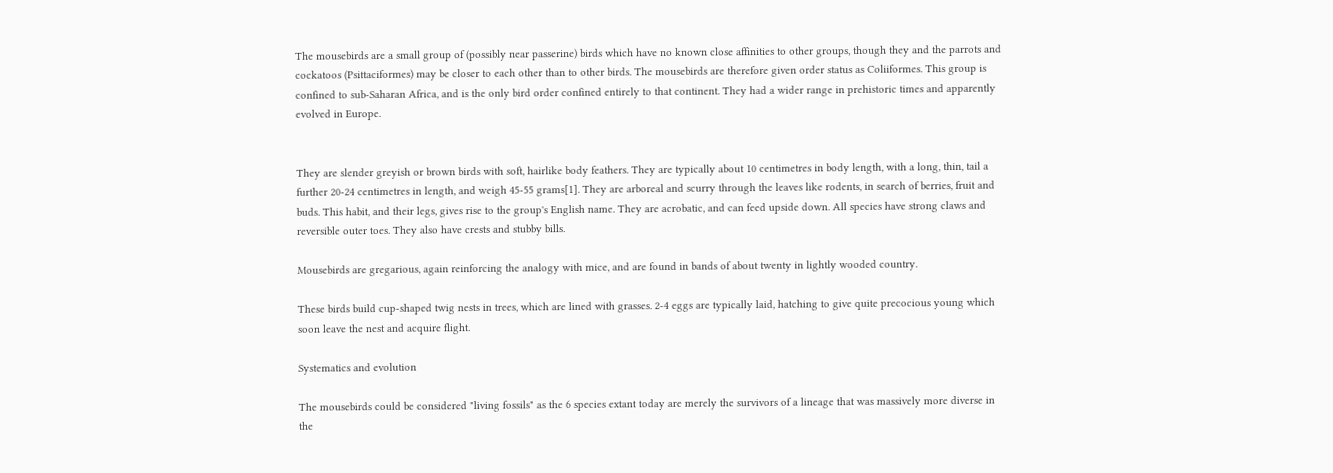The mousebirds are a small group of (possibly near passerine) birds which have no known close affinities to other groups, though they and the parrots and cockatoos (Psittaciformes) may be closer to each other than to other birds. The mousebirds are therefore given order status as Coliiformes. This group is confined to sub-Saharan Africa, and is the only bird order confined entirely to that continent. They had a wider range in prehistoric times and apparently evolved in Europe.


They are slender greyish or brown birds with soft, hairlike body feathers. They are typically about 10 centimetres in body length, with a long, thin, tail a further 20-24 centimetres in length, and weigh 45-55 grams[1]. They are arboreal and scurry through the leaves like rodents, in search of berries, fruit and buds. This habit, and their legs, gives rise to the group's English name. They are acrobatic, and can feed upside down. All species have strong claws and reversible outer toes. They also have crests and stubby bills.

Mousebirds are gregarious, again reinforcing the analogy with mice, and are found in bands of about twenty in lightly wooded country.

These birds build cup-shaped twig nests in trees, which are lined with grasses. 2-4 eggs are typically laid, hatching to give quite precocious young which soon leave the nest and acquire flight.

Systematics and evolution

The mousebirds could be considered "living fossils" as the 6 species extant today are merely the survivors of a lineage that was massively more diverse in the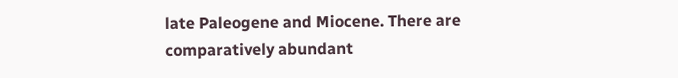late Paleogene and Miocene. There are comparatively abundant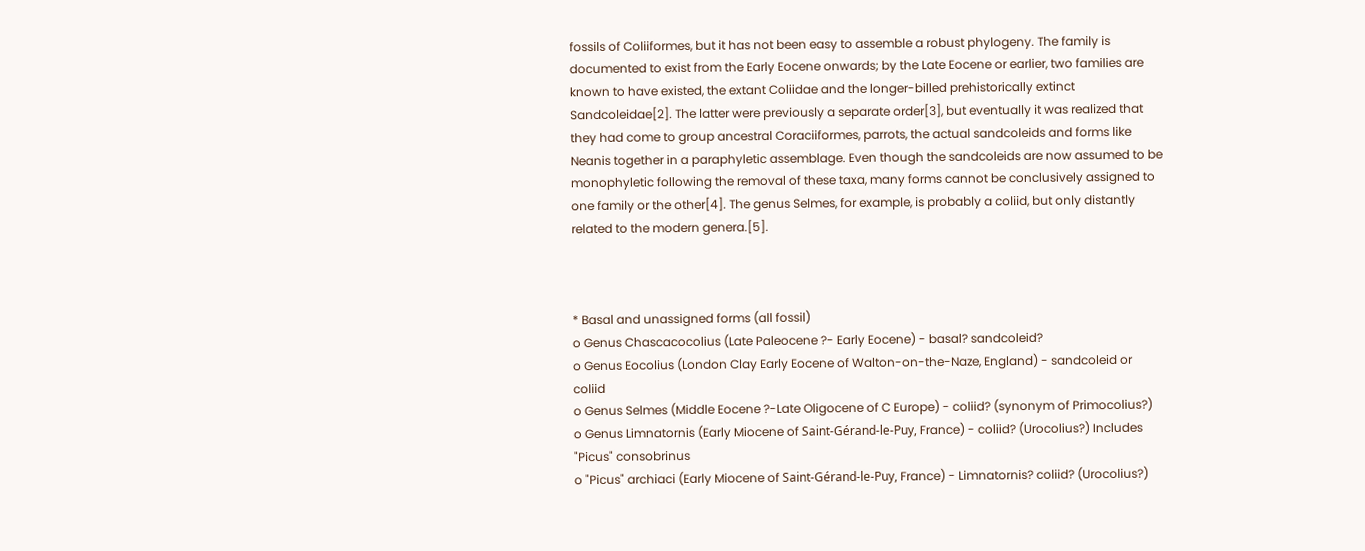fossils of Coliiformes, but it has not been easy to assemble a robust phylogeny. The family is documented to exist from the Early Eocene onwards; by the Late Eocene or earlier, two families are known to have existed, the extant Coliidae and the longer-billed prehistorically extinct Sandcoleidae[2]. The latter were previously a separate order[3], but eventually it was realized that they had come to group ancestral Coraciiformes, parrots, the actual sandcoleids and forms like Neanis together in a paraphyletic assemblage. Even though the sandcoleids are now assumed to be monophyletic following the removal of these taxa, many forms cannot be conclusively assigned to one family or the other[4]. The genus Selmes, for example, is probably a coliid, but only distantly related to the modern genera.[5].



* Basal and unassigned forms (all fossil)
o Genus Chascacocolius (Late Paleocene ?- Early Eocene) - basal? sandcoleid?
o Genus Eocolius (London Clay Early Eocene of Walton-on-the-Naze, England) - sandcoleid or coliid
o Genus Selmes (Middle Eocene ?-Late Oligocene of C Europe) - coliid? (synonym of Primocolius?)
o Genus Limnatornis (Early Miocene of Saint-Gérand-le-Puy, France) - coliid? (Urocolius?) Includes "Picus" consobrinus
o "Picus" archiaci (Early Miocene of Saint-Gérand-le-Puy, France) - Limnatornis? coliid? (Urocolius?)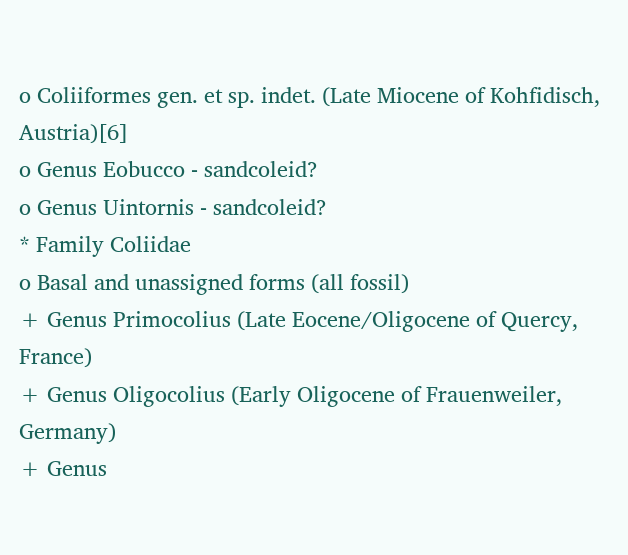o Coliiformes gen. et sp. indet. (Late Miocene of Kohfidisch, Austria)[6]
o Genus Eobucco - sandcoleid?
o Genus Uintornis - sandcoleid?
* Family Coliidae
o Basal and unassigned forms (all fossil)
+ Genus Primocolius (Late Eocene/Oligocene of Quercy, France)
+ Genus Oligocolius (Early Oligocene of Frauenweiler, Germany)
+ Genus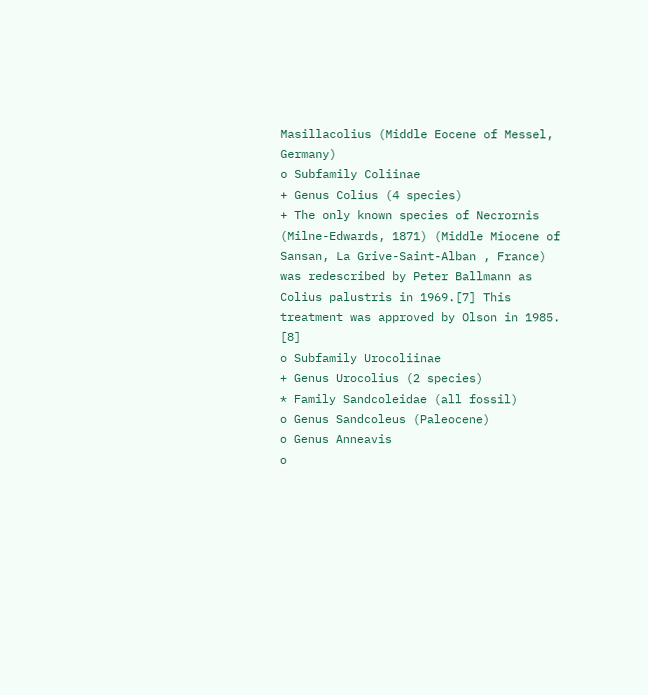Masillacolius (Middle Eocene of Messel, Germany)
o Subfamily Coliinae
+ Genus Colius (4 species)
+ The only known species of Necrornis (Milne-Edwards, 1871) (Middle Miocene of Sansan, La Grive-Saint-Alban , France) was redescribed by Peter Ballmann as Colius palustris in 1969.[7] This treatment was approved by Olson in 1985. [8]
o Subfamily Urocoliinae
+ Genus Urocolius (2 species)
* Family Sandcoleidae (all fossil)
o Genus Sandcoleus (Paleocene)
o Genus Anneavis
o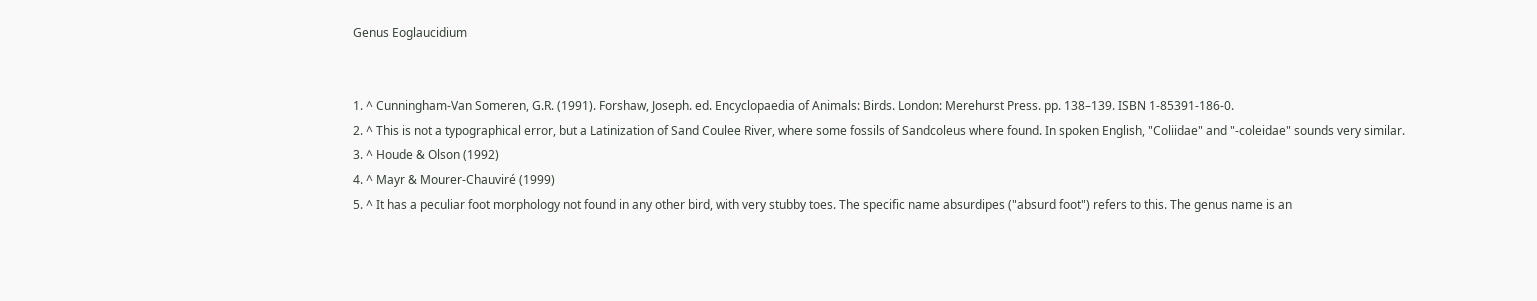Genus Eoglaucidium


1. ^ Cunningham-Van Someren, G.R. (1991). Forshaw, Joseph. ed. Encyclopaedia of Animals: Birds. London: Merehurst Press. pp. 138–139. ISBN 1-85391-186-0.
2. ^ This is not a typographical error, but a Latinization of Sand Coulee River, where some fossils of Sandcoleus where found. In spoken English, "Coliidae" and "-coleidae" sounds very similar.
3. ^ Houde & Olson (1992)
4. ^ Mayr & Mourer-Chauviré (1999)
5. ^ It has a peculiar foot morphology not found in any other bird, with very stubby toes. The specific name absurdipes ("absurd foot") refers to this. The genus name is an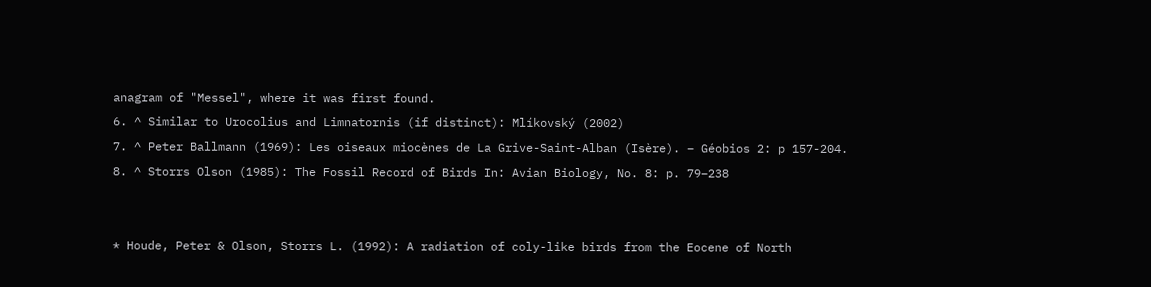anagram of "Messel", where it was first found.
6. ^ Similar to Urocolius and Limnatornis (if distinct): Mlíkovský (2002)
7. ^ Peter Ballmann (1969): Les oiseaux miocènes de La Grive-Saint-Alban (Isère). – Géobios 2: p 157-204.
8. ^ Storrs Olson (1985): The Fossil Record of Birds In: Avian Biology, No. 8: p. 79–238


* Houde, Peter & Olson, Storrs L. (1992): A radiation of coly-like birds from the Eocene of North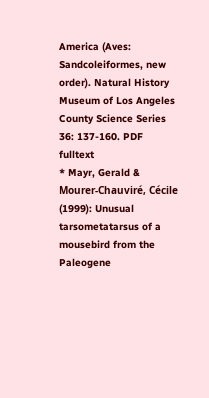America (Aves: Sandcoleiformes, new order). Natural History Museum of Los Angeles County Science Series 36: 137-160. PDF fulltext
* Mayr, Gerald & Mourer-Chauviré, Cécile (1999): Unusual tarsometatarsus of a mousebird from the Paleogene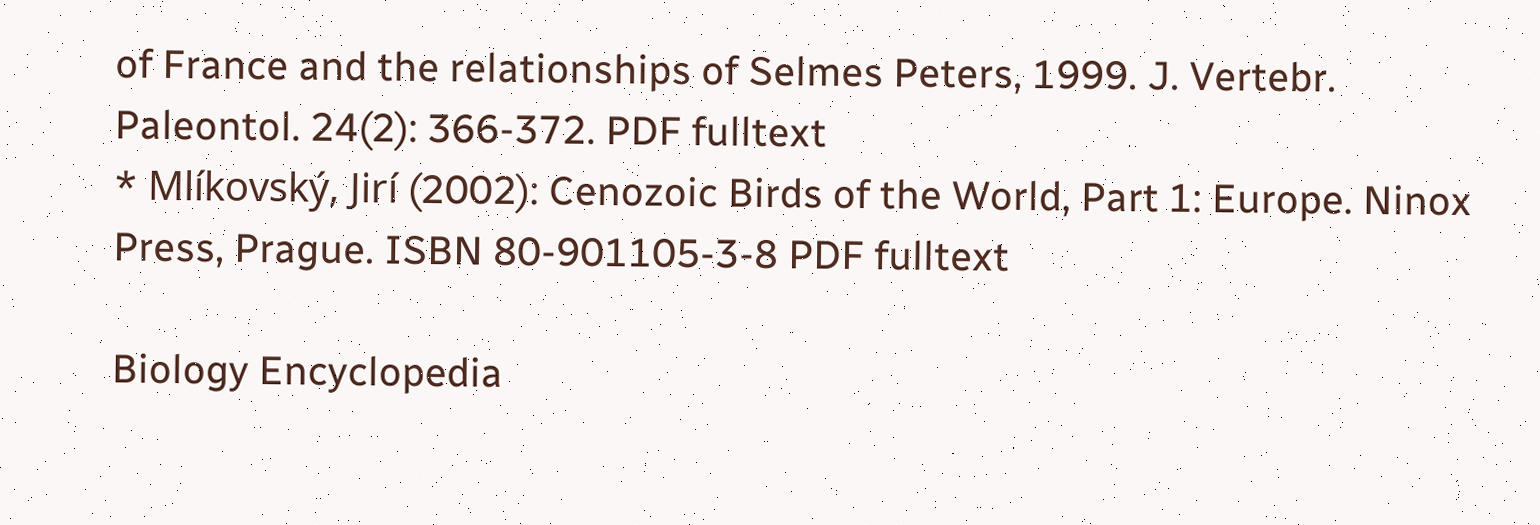of France and the relationships of Selmes Peters, 1999. J. Vertebr. Paleontol. 24(2): 366-372. PDF fulltext
* Mlíkovský, Jirí (2002): Cenozoic Birds of the World, Part 1: Europe. Ninox Press, Prague. ISBN 80-901105-3-8 PDF fulltext

Biology Encyclopedia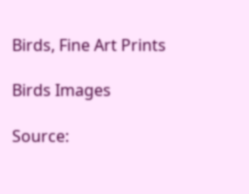Birds, Fine Art Prints

Birds Images

Source: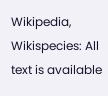Wikipedia, Wikispecies: All text is available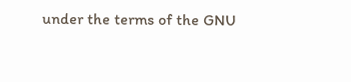under the terms of the GNU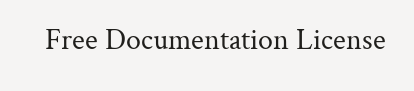Free Documentation License